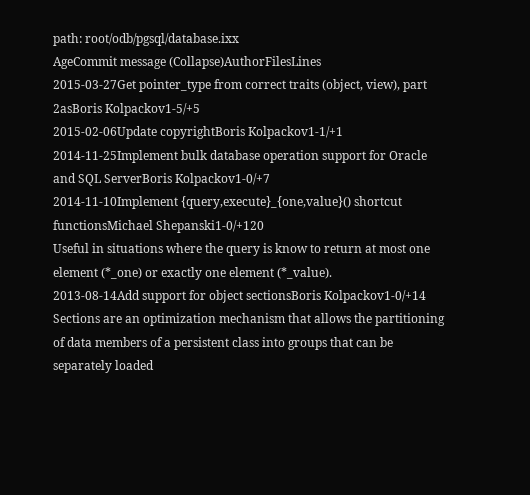path: root/odb/pgsql/database.ixx
AgeCommit message (Collapse)AuthorFilesLines
2015-03-27Get pointer_type from correct traits (object, view), part 2asBoris Kolpackov1-5/+5
2015-02-06Update copyrightBoris Kolpackov1-1/+1
2014-11-25Implement bulk database operation support for Oracle and SQL ServerBoris Kolpackov1-0/+7
2014-11-10Implement {query,execute}_{one,value}() shortcut functionsMichael Shepanski1-0/+120
Useful in situations where the query is know to return at most one element (*_one) or exactly one element (*_value).
2013-08-14Add support for object sectionsBoris Kolpackov1-0/+14
Sections are an optimization mechanism that allows the partitioning of data members of a persistent class into groups that can be separately loaded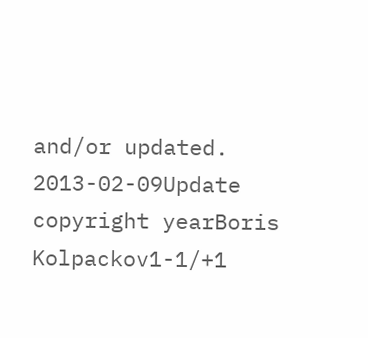and/or updated.
2013-02-09Update copyright yearBoris Kolpackov1-1/+1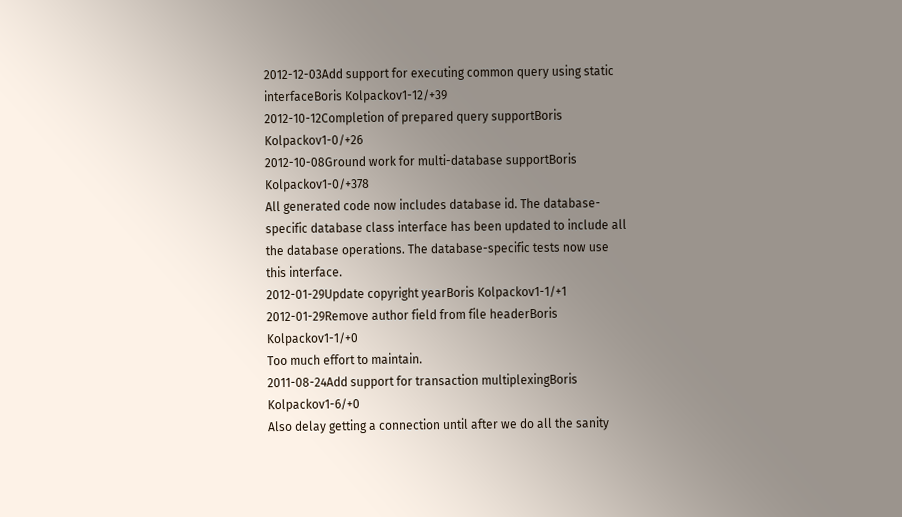2012-12-03Add support for executing common query using static interfaceBoris Kolpackov1-12/+39
2012-10-12Completion of prepared query supportBoris Kolpackov1-0/+26
2012-10-08Ground work for multi-database supportBoris Kolpackov1-0/+378
All generated code now includes database id. The database-specific database class interface has been updated to include all the database operations. The database-specific tests now use this interface.
2012-01-29Update copyright yearBoris Kolpackov1-1/+1
2012-01-29Remove author field from file headerBoris Kolpackov1-1/+0
Too much effort to maintain.
2011-08-24Add support for transaction multiplexingBoris Kolpackov1-6/+0
Also delay getting a connection until after we do all the sanity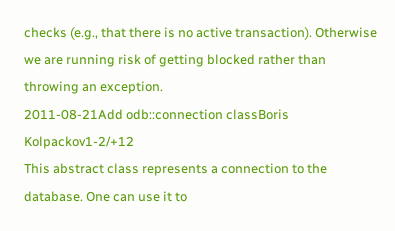checks (e.g., that there is no active transaction). Otherwise we are running risk of getting blocked rather than throwing an exception.
2011-08-21Add odb::connection classBoris Kolpackov1-2/+12
This abstract class represents a connection to the database. One can use it to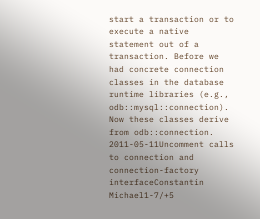start a transaction or to execute a native statement out of a transaction. Before we had concrete connection classes in the database runtime libraries (e.g., odb::mysql::connection). Now these classes derive from odb::connection.
2011-05-11Uncomment calls to connection and connection-factory interfaceConstantin Michael1-7/+5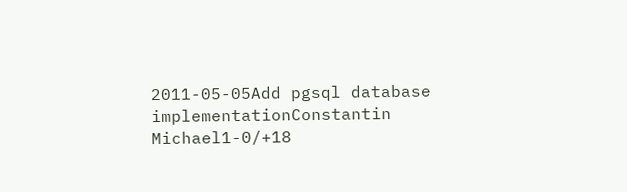2011-05-05Add pgsql database implementationConstantin Michael1-0/+18